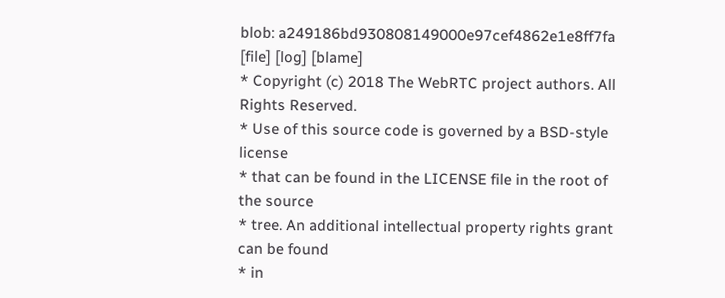blob: a249186bd930808149000e97cef4862e1e8ff7fa [file] [log] [blame]
* Copyright (c) 2018 The WebRTC project authors. All Rights Reserved.
* Use of this source code is governed by a BSD-style license
* that can be found in the LICENSE file in the root of the source
* tree. An additional intellectual property rights grant can be found
* in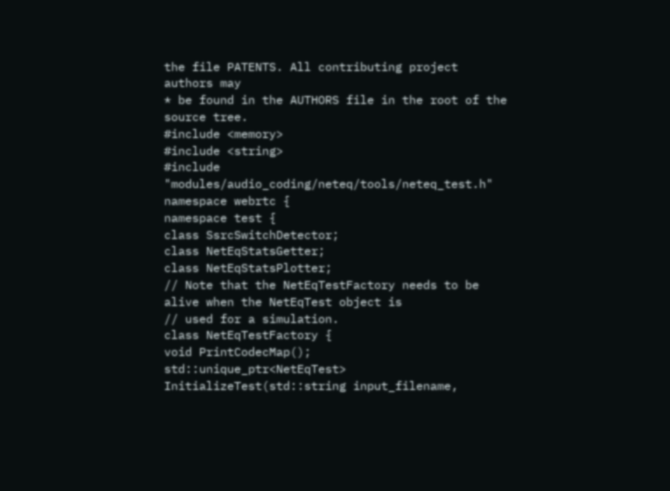the file PATENTS. All contributing project authors may
* be found in the AUTHORS file in the root of the source tree.
#include <memory>
#include <string>
#include "modules/audio_coding/neteq/tools/neteq_test.h"
namespace webrtc {
namespace test {
class SsrcSwitchDetector;
class NetEqStatsGetter;
class NetEqStatsPlotter;
// Note that the NetEqTestFactory needs to be alive when the NetEqTest object is
// used for a simulation.
class NetEqTestFactory {
void PrintCodecMap();
std::unique_ptr<NetEqTest> InitializeTest(std::string input_filename,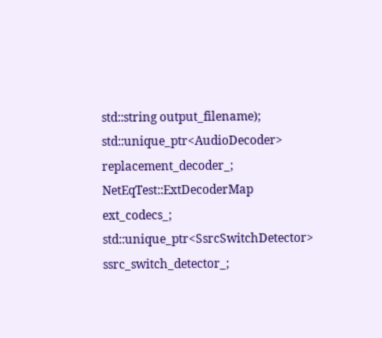std::string output_filename);
std::unique_ptr<AudioDecoder> replacement_decoder_;
NetEqTest::ExtDecoderMap ext_codecs_;
std::unique_ptr<SsrcSwitchDetector> ssrc_switch_detector_;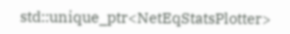std::unique_ptr<NetEqStatsPlotter>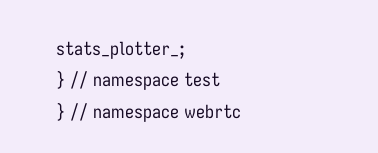stats_plotter_;
} // namespace test
} // namespace webrtc